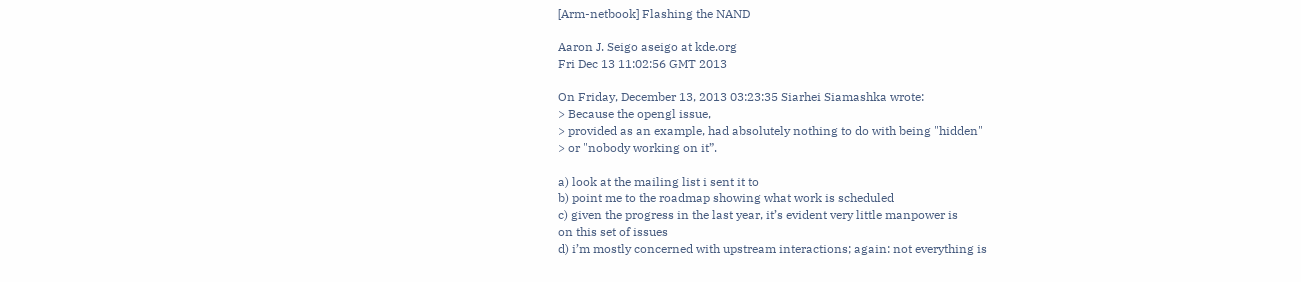[Arm-netbook] Flashing the NAND

Aaron J. Seigo aseigo at kde.org
Fri Dec 13 11:02:56 GMT 2013

On Friday, December 13, 2013 03:23:35 Siarhei Siamashka wrote:
> Because the opengl issue,
> provided as an example, had absolutely nothing to do with being "hidden"
> or "nobody working on it”.

a) look at the mailing list i sent it to
b) point me to the roadmap showing what work is scheduled
c) given the progress in the last year, it’s evident very little manpower is
on this set of issues
d) i’m mostly concerned with upstream interactions; again: not everything is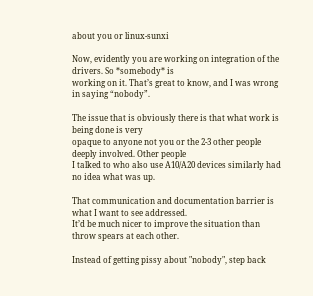about you or linux-sunxi

Now, evidently you are working on integration of the drivers. So *somebody* is
working on it. That’s great to know, and I was wrong in saying “nobody”.

The issue that is obviously there is that what work is being done is very
opaque to anyone not you or the 2-3 other people deeply involved. Other people
I talked to who also use A10/A20 devices similarly had no idea what was up.

That communication and documentation barrier is what I want to see addressed.
It’d be much nicer to improve the situation than throw spears at each other.

Instead of getting pissy about "nobody", step back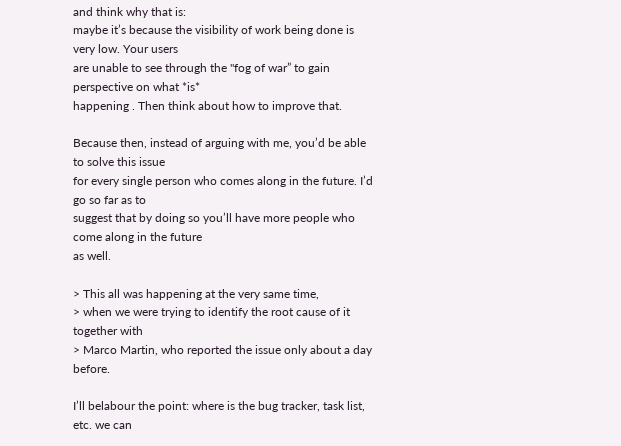and think why that is:
maybe it’s because the visibility of work being done is very low. Your users
are unable to see through the "fog of war” to gain perspective on what *is*
happening . Then think about how to improve that.

Because then, instead of arguing with me, you’d be able to solve this issue
for every single person who comes along in the future. I’d go so far as to
suggest that by doing so you’ll have more people who come along in the future
as well.

> This all was happening at the very same time,
> when we were trying to identify the root cause of it together with
> Marco Martin, who reported the issue only about a day before.

I’ll belabour the point: where is the bug tracker, task list, etc. we can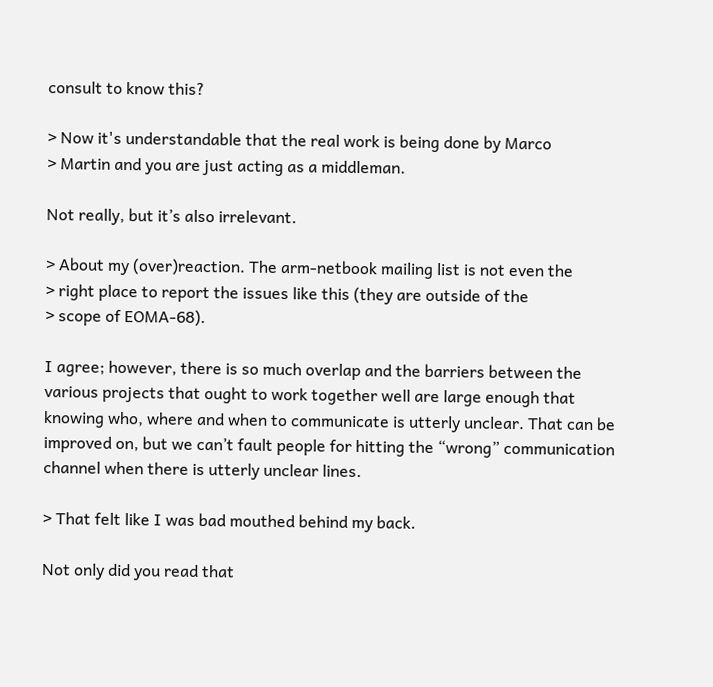consult to know this?

> Now it's understandable that the real work is being done by Marco
> Martin and you are just acting as a middleman.

Not really, but it’s also irrelevant.

> About my (over)reaction. The arm-netbook mailing list is not even the
> right place to report the issues like this (they are outside of the
> scope of EOMA-68).

I agree; however, there is so much overlap and the barriers between the
various projects that ought to work together well are large enough that
knowing who, where and when to communicate is utterly unclear. That can be
improved on, but we can’t fault people for hitting the “wrong” communication
channel when there is utterly unclear lines.

> That felt like I was bad mouthed behind my back.

Not only did you read that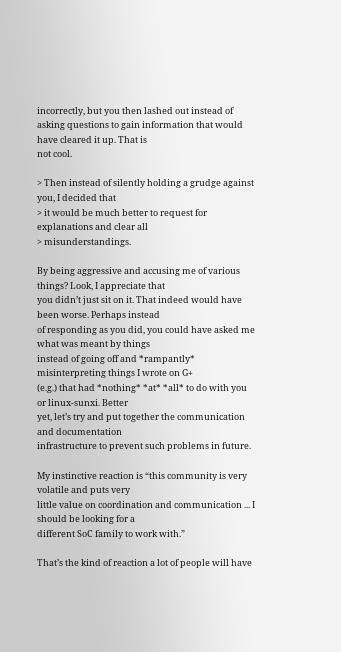incorrectly, but you then lashed out instead of
asking questions to gain information that would have cleared it up. That is
not cool.

> Then instead of silently holding a grudge against you, I decided that
> it would be much better to request for explanations and clear all
> misunderstandings.

By being aggressive and accusing me of various things? Look, I appreciate that
you didn’t just sit on it. That indeed would have been worse. Perhaps instead
of responding as you did, you could have asked me what was meant by things
instead of going off and *rampantly* misinterpreting things I wrote on G+
(e.g.) that had *nothing* *at* *all* to do with you or linux-sunxi. Better
yet, let’s try and put together the communication and documentation
infrastructure to prevent such problems in future.

My instinctive reaction is “this community is very volatile and puts very
little value on coordination and communication ... I should be looking for a
different SoC family to work with.”

That’s the kind of reaction a lot of people will have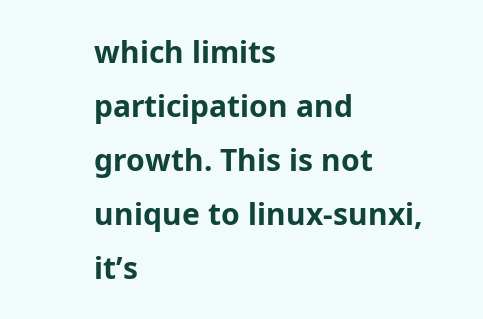which limits
participation and growth. This is not unique to linux-sunxi, it’s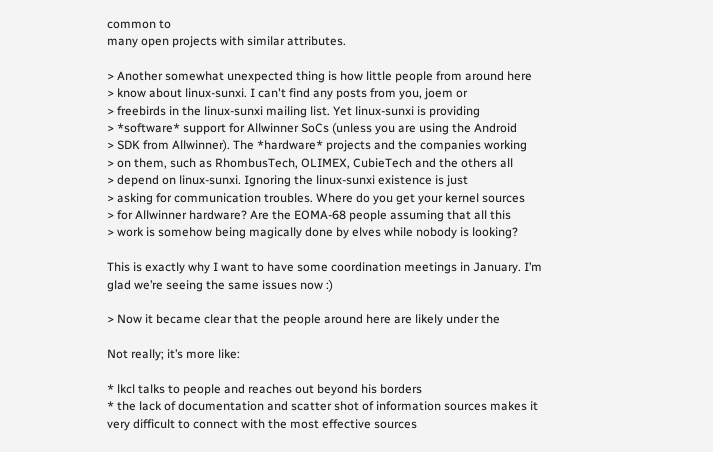common to
many open projects with similar attributes.

> Another somewhat unexpected thing is how little people from around here
> know about linux-sunxi. I can't find any posts from you, joem or
> freebirds in the linux-sunxi mailing list. Yet linux-sunxi is providing
> *software* support for Allwinner SoCs (unless you are using the Android
> SDK from Allwinner). The *hardware* projects and the companies working
> on them, such as RhombusTech, OLIMEX, CubieTech and the others all
> depend on linux-sunxi. Ignoring the linux-sunxi existence is just
> asking for communication troubles. Where do you get your kernel sources
> for Allwinner hardware? Are the EOMA-68 people assuming that all this
> work is somehow being magically done by elves while nobody is looking?

This is exactly why I want to have some coordination meetings in January. I’m
glad we’re seeing the same issues now :)

> Now it became clear that the people around here are likely under the

Not really; it’s more like:

* lkcl talks to people and reaches out beyond his borders
* the lack of documentation and scatter shot of information sources makes it
very difficult to connect with the most effective sources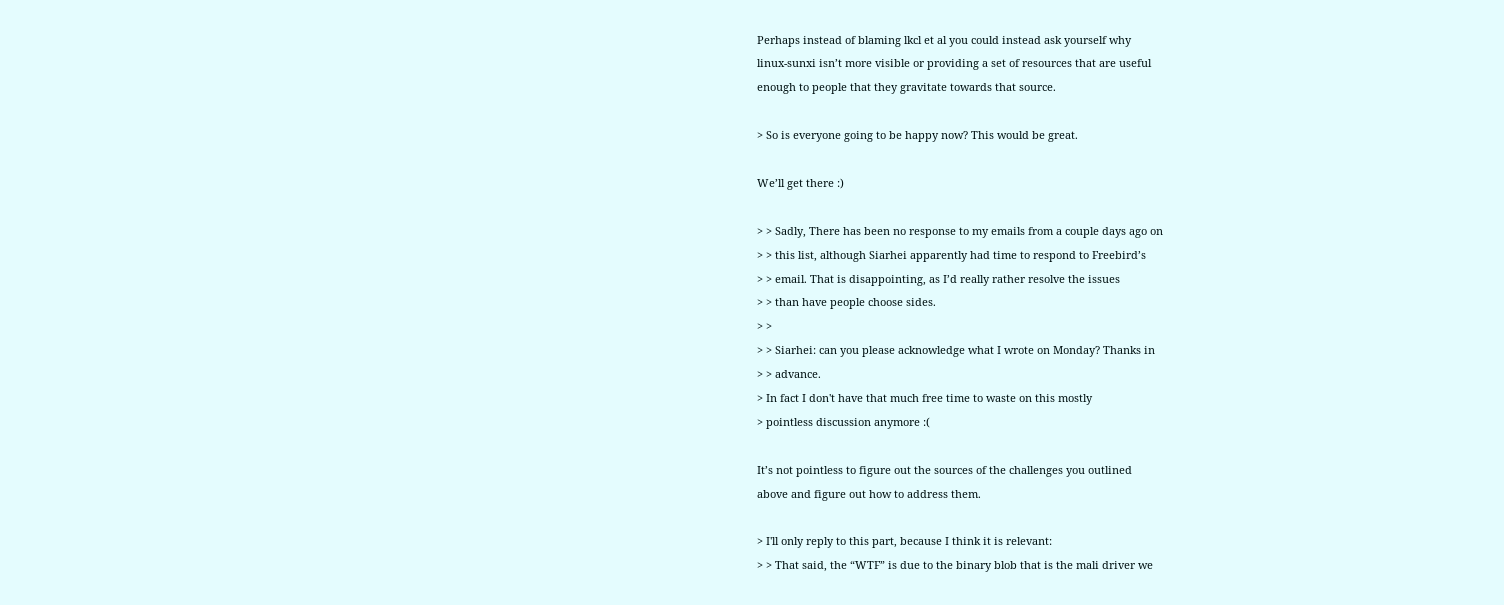Perhaps instead of blaming lkcl et al you could instead ask yourself why
linux-sunxi isn’t more visible or providing a set of resources that are useful
enough to people that they gravitate towards that source.

> So is everyone going to be happy now? This would be great.

We’ll get there :)

> > Sadly, There has been no response to my emails from a couple days ago on
> > this list, although Siarhei apparently had time to respond to Freebird’s
> > email. That is disappointing, as I’d really rather resolve the issues
> > than have people choose sides.
> >
> > Siarhei: can you please acknowledge what I wrote on Monday? Thanks in
> > advance.
> In fact I don't have that much free time to waste on this mostly
> pointless discussion anymore :(

It’s not pointless to figure out the sources of the challenges you outlined
above and figure out how to address them.

> I'll only reply to this part, because I think it is relevant:
> > That said, the “WTF” is due to the binary blob that is the mali driver we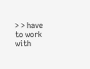> > have to work with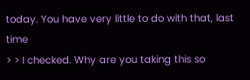today. You have very little to do with that, last time
> > I checked. Why are you taking this so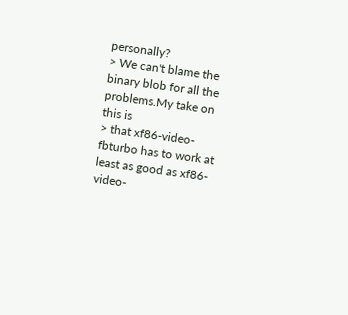personally?
> We can't blame the binary blob for all the problems.My take on this is
> that xf86-video-fbturbo has to work at least as good as xf86-video-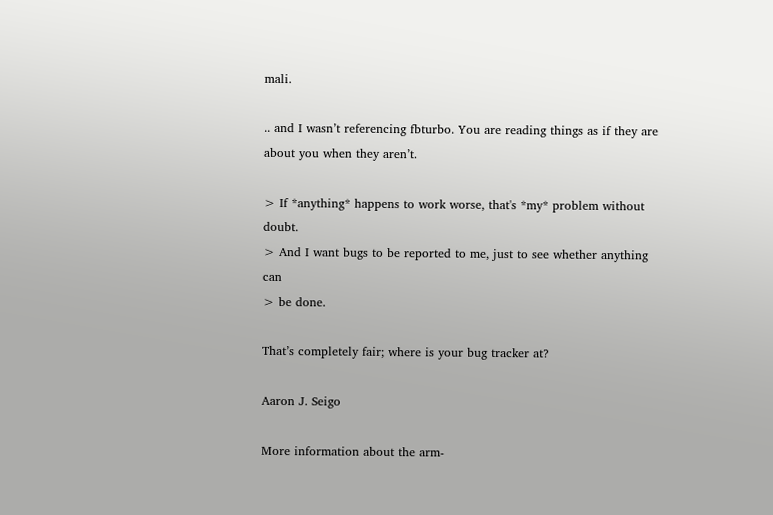mali.

.. and I wasn’t referencing fbturbo. You are reading things as if they are
about you when they aren’t.

> If *anything* happens to work worse, that's *my* problem without doubt.
> And I want bugs to be reported to me, just to see whether anything can
> be done.

That’s completely fair; where is your bug tracker at?

Aaron J. Seigo

More information about the arm-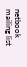netbook mailing list